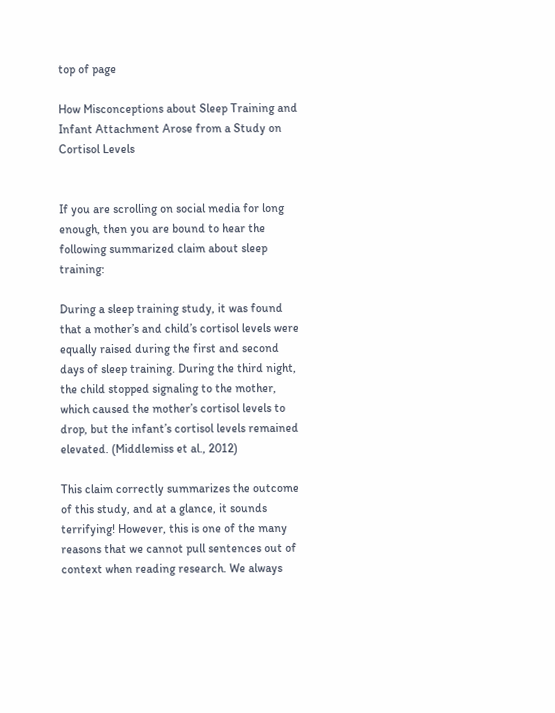top of page

How Misconceptions about Sleep Training and Infant Attachment Arose from a Study on Cortisol Levels


If you are scrolling on social media for long enough, then you are bound to hear the following summarized claim about sleep training:

During a sleep training study, it was found that a mother’s and child’s cortisol levels were equally raised during the first and second days of sleep training. During the third night, the child stopped signaling to the mother, which caused the mother’s cortisol levels to drop, but the infant’s cortisol levels remained elevated. (Middlemiss et al., 2012)

This claim correctly summarizes the outcome of this study, and at a glance, it sounds terrifying! However, this is one of the many reasons that we cannot pull sentences out of context when reading research. We always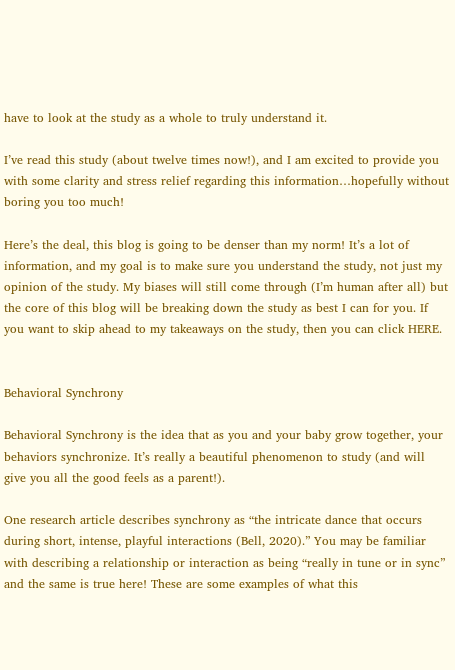have to look at the study as a whole to truly understand it.

I’ve read this study (about twelve times now!), and I am excited to provide you with some clarity and stress relief regarding this information…hopefully without boring you too much!

Here’s the deal, this blog is going to be denser than my norm! It’s a lot of information, and my goal is to make sure you understand the study, not just my opinion of the study. My biases will still come through (I’m human after all) but the core of this blog will be breaking down the study as best I can for you. If you want to skip ahead to my takeaways on the study, then you can click HERE.


Behavioral Synchrony

Behavioral Synchrony is the idea that as you and your baby grow together, your behaviors synchronize. It’s really a beautiful phenomenon to study (and will give you all the good feels as a parent!).

One research article describes synchrony as “the intricate dance that occurs during short, intense, playful interactions (Bell, 2020).” You may be familiar with describing a relationship or interaction as being “really in tune or in sync” and the same is true here! These are some examples of what this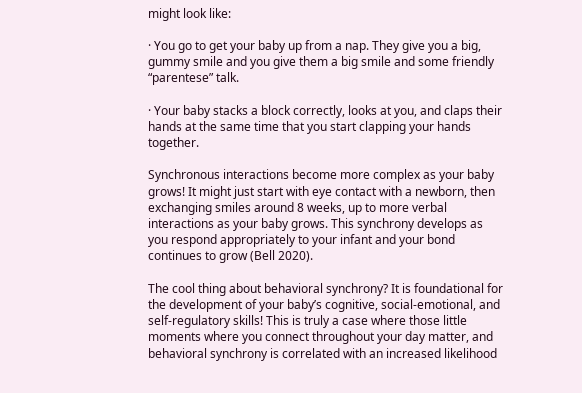might look like:

· You go to get your baby up from a nap. They give you a big, gummy smile and you give them a big smile and some friendly “parentese” talk.

· Your baby stacks a block correctly, looks at you, and claps their hands at the same time that you start clapping your hands together.

Synchronous interactions become more complex as your baby grows! It might just start with eye contact with a newborn, then exchanging smiles around 8 weeks, up to more verbal interactions as your baby grows. This synchrony develops as you respond appropriately to your infant and your bond continues to grow (Bell 2020).

The cool thing about behavioral synchrony? It is foundational for the development of your baby’s cognitive, social-emotional, and self-regulatory skills! This is truly a case where those little moments where you connect throughout your day matter, and behavioral synchrony is correlated with an increased likelihood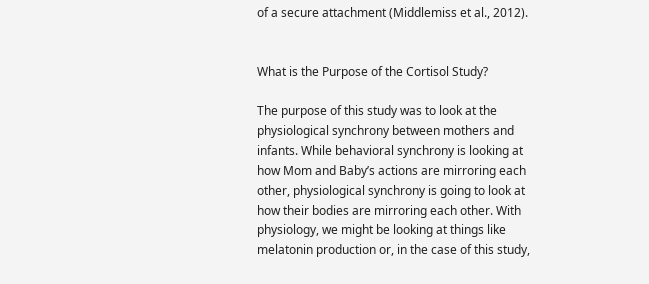of a secure attachment (Middlemiss et al., 2012).


What is the Purpose of the Cortisol Study?

The purpose of this study was to look at the physiological synchrony between mothers and infants. While behavioral synchrony is looking at how Mom and Baby’s actions are mirroring each other, physiological synchrony is going to look at how their bodies are mirroring each other. With physiology, we might be looking at things like melatonin production or, in the case of this study,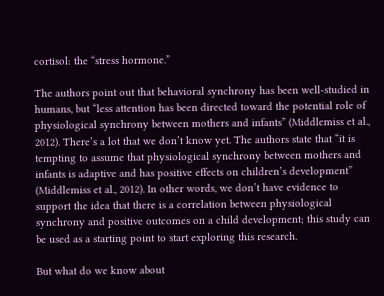cortisol: the “stress hormone.”

The authors point out that behavioral synchrony has been well-studied in humans, but “less attention has been directed toward the potential role of physiological synchrony between mothers and infants” (Middlemiss et al., 2012). There’s a lot that we don’t know yet. The authors state that “it is tempting to assume that physiological synchrony between mothers and infants is adaptive and has positive effects on children’s development” (Middlemiss et al., 2012). In other words, we don’t have evidence to support the idea that there is a correlation between physiological synchrony and positive outcomes on a child development; this study can be used as a starting point to start exploring this research.

But what do we know about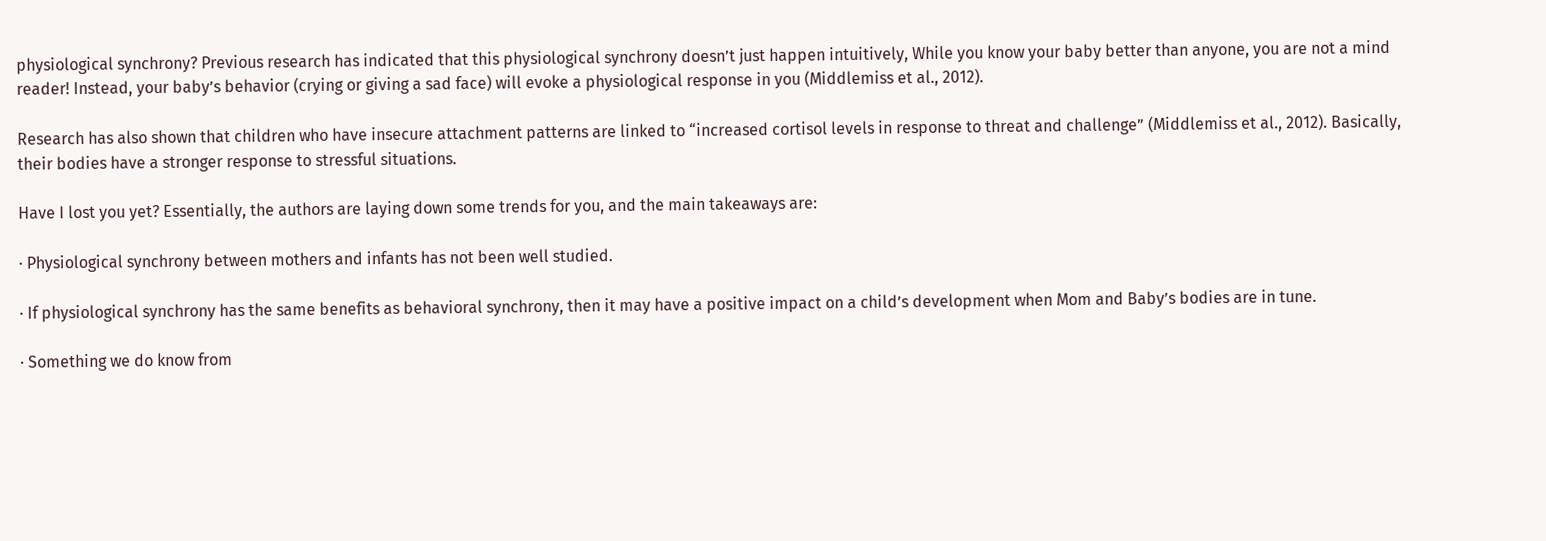physiological synchrony? Previous research has indicated that this physiological synchrony doesn’t just happen intuitively, While you know your baby better than anyone, you are not a mind reader! Instead, your baby’s behavior (crying or giving a sad face) will evoke a physiological response in you (Middlemiss et al., 2012).

Research has also shown that children who have insecure attachment patterns are linked to “increased cortisol levels in response to threat and challenge” (Middlemiss et al., 2012). Basically, their bodies have a stronger response to stressful situations.

Have I lost you yet? Essentially, the authors are laying down some trends for you, and the main takeaways are:

· Physiological synchrony between mothers and infants has not been well studied.

· If physiological synchrony has the same benefits as behavioral synchrony, then it may have a positive impact on a child’s development when Mom and Baby’s bodies are in tune.

· Something we do know from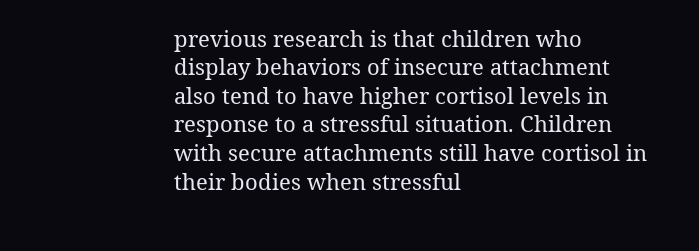previous research is that children who display behaviors of insecure attachment also tend to have higher cortisol levels in response to a stressful situation. Children with secure attachments still have cortisol in their bodies when stressful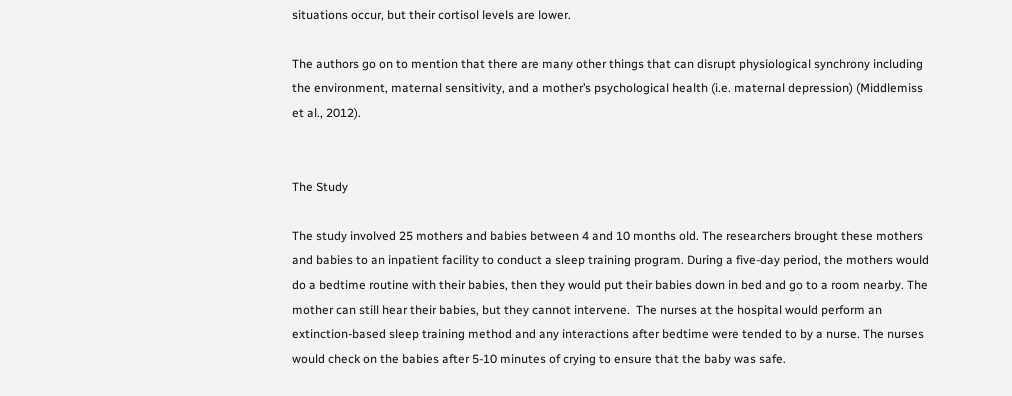situations occur, but their cortisol levels are lower.

The authors go on to mention that there are many other things that can disrupt physiological synchrony including the environment, maternal sensitivity, and a mother’s psychological health (i.e. maternal depression) (Middlemiss et al., 2012).


The Study

The study involved 25 mothers and babies between 4 and 10 months old. The researchers brought these mothers and babies to an inpatient facility to conduct a sleep training program. During a five-day period, the mothers would do a bedtime routine with their babies, then they would put their babies down in bed and go to a room nearby. The mother can still hear their babies, but they cannot intervene.  The nurses at the hospital would perform an extinction-based sleep training method and any interactions after bedtime were tended to by a nurse. The nurses would check on the babies after 5-10 minutes of crying to ensure that the baby was safe.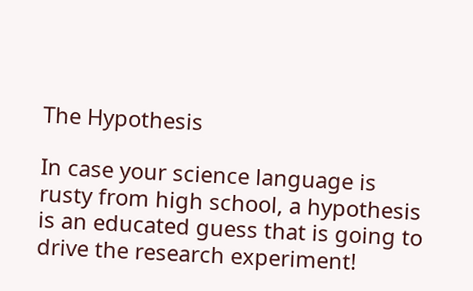The Hypothesis

In case your science language is rusty from high school, a hypothesis is an educated guess that is going to drive the research experiment!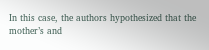In this case, the authors hypothesized that the mother’s and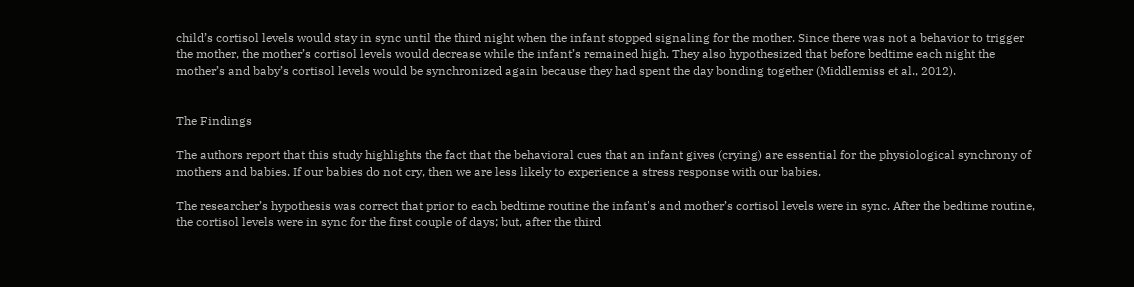child’s cortisol levels would stay in sync until the third night when the infant stopped signaling for the mother. Since there was not a behavior to trigger the mother, the mother’s cortisol levels would decrease while the infant’s remained high. They also hypothesized that before bedtime each night the mother’s and baby’s cortisol levels would be synchronized again because they had spent the day bonding together (Middlemiss et al., 2012).


The Findings

The authors report that this study highlights the fact that the behavioral cues that an infant gives (crying) are essential for the physiological synchrony of mothers and babies. If our babies do not cry, then we are less likely to experience a stress response with our babies.

The researcher’s hypothesis was correct that prior to each bedtime routine the infant's and mother’s cortisol levels were in sync. After the bedtime routine, the cortisol levels were in sync for the first couple of days; but, after the third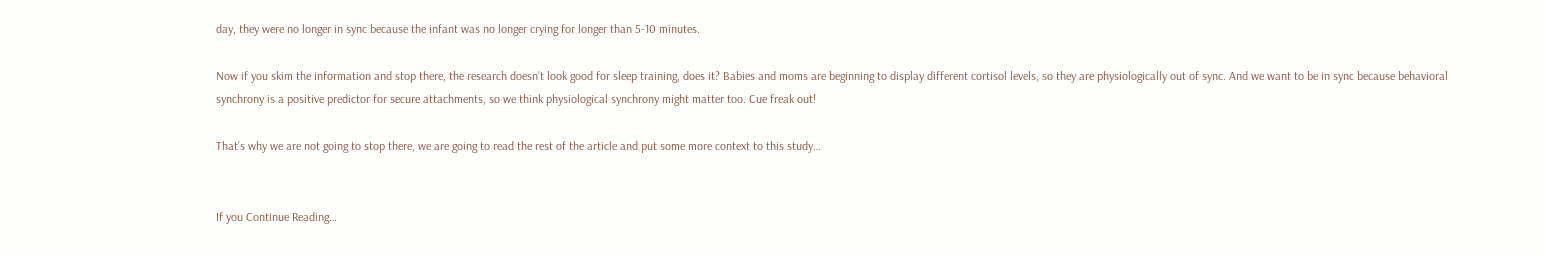day, they were no longer in sync because the infant was no longer crying for longer than 5-10 minutes.

Now if you skim the information and stop there, the research doesn’t look good for sleep training, does it? Babies and moms are beginning to display different cortisol levels, so they are physiologically out of sync. And we want to be in sync because behavioral synchrony is a positive predictor for secure attachments, so we think physiological synchrony might matter too. Cue freak out!

That’s why we are not going to stop there, we are going to read the rest of the article and put some more context to this study…


If you Continue Reading…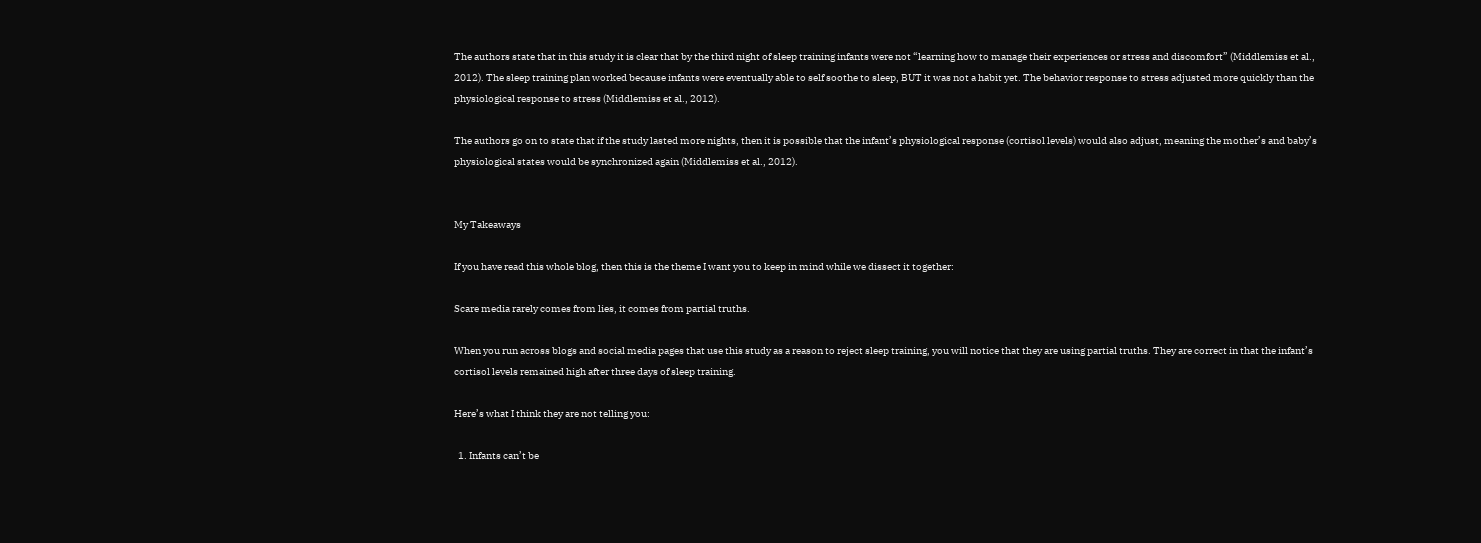The authors state that in this study it is clear that by the third night of sleep training infants were not “learning how to manage their experiences or stress and discomfort” (Middlemiss et al., 2012). The sleep training plan worked because infants were eventually able to self soothe to sleep, BUT it was not a habit yet. The behavior response to stress adjusted more quickly than the physiological response to stress (Middlemiss et al., 2012).

The authors go on to state that if the study lasted more nights, then it is possible that the infant’s physiological response (cortisol levels) would also adjust, meaning the mother’s and baby’s physiological states would be synchronized again (Middlemiss et al., 2012).


My Takeaways

If you have read this whole blog, then this is the theme I want you to keep in mind while we dissect it together:

Scare media rarely comes from lies, it comes from partial truths.

When you run across blogs and social media pages that use this study as a reason to reject sleep training, you will notice that they are using partial truths. They are correct in that the infant’s cortisol levels remained high after three days of sleep training.

Here’s what I think they are not telling you:

  1. Infants can’t be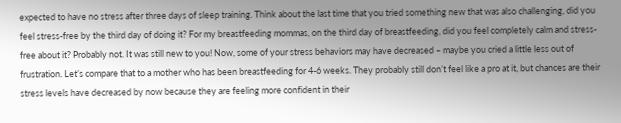expected to have no stress after three days of sleep training. Think about the last time that you tried something new that was also challenging, did you feel stress-free by the third day of doing it? For my breastfeeding mommas, on the third day of breastfeeding, did you feel completely calm and stress-free about it? Probably not. It was still new to you! Now, some of your stress behaviors may have decreased – maybe you cried a little less out of frustration. Let’s compare that to a mother who has been breastfeeding for 4-6 weeks. They probably still don’t feel like a pro at it, but chances are their stress levels have decreased by now because they are feeling more confident in their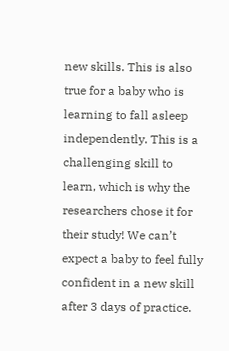new skills. This is also true for a baby who is learning to fall asleep independently. This is a challenging skill to learn, which is why the researchers chose it for their study! We can’t expect a baby to feel fully confident in a new skill after 3 days of practice.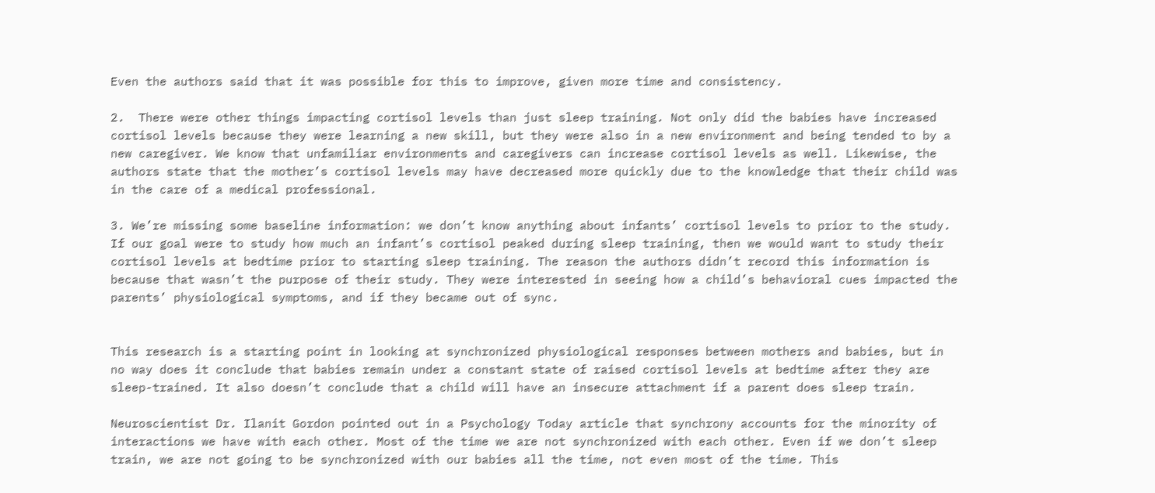Even the authors said that it was possible for this to improve, given more time and consistency.

2.  There were other things impacting cortisol levels than just sleep training. Not only did the babies have increased cortisol levels because they were learning a new skill, but they were also in a new environment and being tended to by a new caregiver. We know that unfamiliar environments and caregivers can increase cortisol levels as well. Likewise, the authors state that the mother’s cortisol levels may have decreased more quickly due to the knowledge that their child was in the care of a medical professional.

3. We’re missing some baseline information: we don’t know anything about infants’ cortisol levels to prior to the study. If our goal were to study how much an infant’s cortisol peaked during sleep training, then we would want to study their cortisol levels at bedtime prior to starting sleep training. The reason the authors didn’t record this information is because that wasn’t the purpose of their study. They were interested in seeing how a child’s behavioral cues impacted the parents’ physiological symptoms, and if they became out of sync.


This research is a starting point in looking at synchronized physiological responses between mothers and babies, but in no way does it conclude that babies remain under a constant state of raised cortisol levels at bedtime after they are sleep-trained. It also doesn’t conclude that a child will have an insecure attachment if a parent does sleep train.

Neuroscientist Dr. Ilanit Gordon pointed out in a Psychology Today article that synchrony accounts for the minority of interactions we have with each other. Most of the time we are not synchronized with each other. Even if we don’t sleep train, we are not going to be synchronized with our babies all the time, not even most of the time. This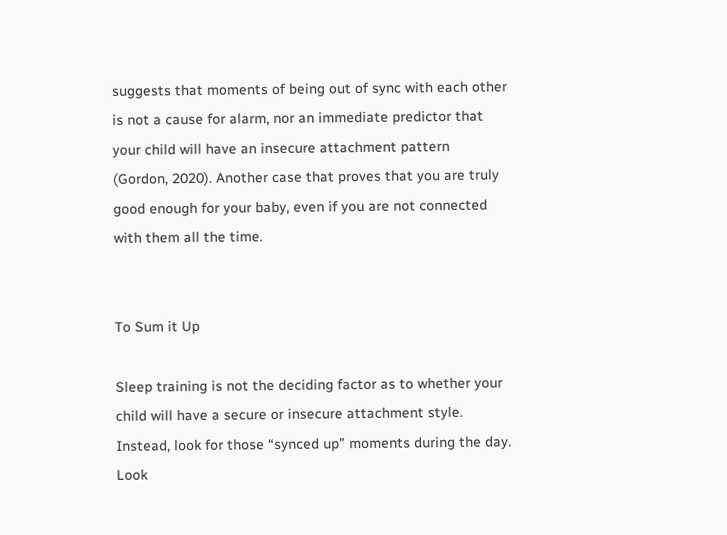suggests that moments of being out of sync with each other is not a cause for alarm, nor an immediate predictor that your child will have an insecure attachment pattern (Gordon, 2020). Another case that proves that you are truly good enough for your baby, even if you are not connected with them all the time.


To Sum it Up

Sleep training is not the deciding factor as to whether your child will have a secure or insecure attachment style. Instead, look for those “synced up” moments during the day. Look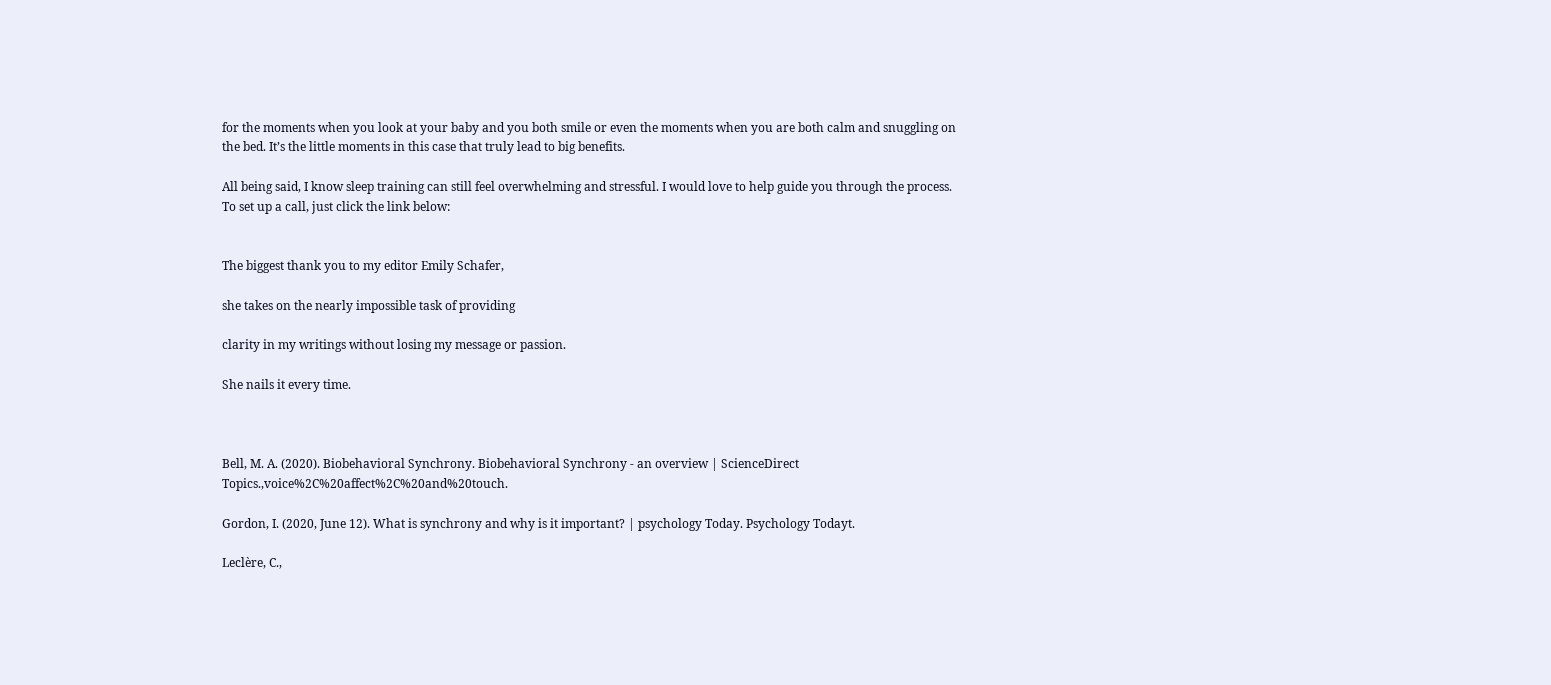for the moments when you look at your baby and you both smile or even the moments when you are both calm and snuggling on the bed. It’s the little moments in this case that truly lead to big benefits.

All being said, I know sleep training can still feel overwhelming and stressful. I would love to help guide you through the process. To set up a call, just click the link below:


The biggest thank you to my editor Emily Schafer,

she takes on the nearly impossible task of providing

clarity in my writings without losing my message or passion.

She nails it every time.



Bell, M. A. (2020). Biobehavioral Synchrony. Biobehavioral Synchrony - an overview | ScienceDirect Topics.,voice%2C%20affect%2C%20and%20touch.

Gordon, I. (2020, June 12). What is synchrony and why is it important? | psychology Today. Psychology Todayt.

Leclère, C.,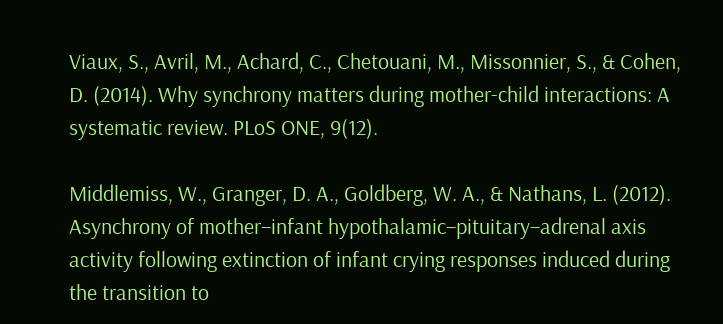Viaux, S., Avril, M., Achard, C., Chetouani, M., Missonnier, S., & Cohen, D. (2014). Why synchrony matters during mother-child interactions: A systematic review. PLoS ONE, 9(12).

Middlemiss, W., Granger, D. A., Goldberg, W. A., & Nathans, L. (2012). Asynchrony of mother–infant hypothalamic–pituitary–adrenal axis activity following extinction of infant crying responses induced during the transition to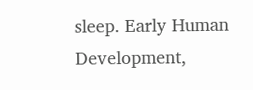sleep. Early Human Development,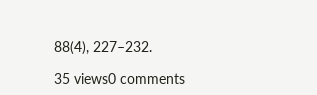88(4), 227–232.

35 views0 comments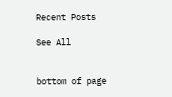Recent Posts

See All


bottom of page